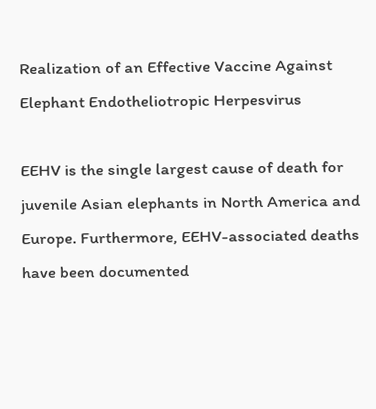Realization of an Effective Vaccine Against Elephant Endotheliotropic Herpesvirus

EEHV is the single largest cause of death for juvenile Asian elephants in North America and Europe. Furthermore, EEHV-associated deaths have been documented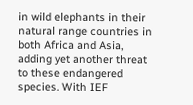in wild elephants in their natural range countries in both Africa and Asia, adding yet another threat to these endangered species. With IEF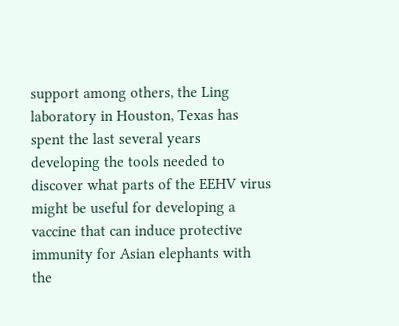support among others, the Ling laboratory in Houston, Texas has spent the last several years developing the tools needed to discover what parts of the EEHV virus might be useful for developing a vaccine that can induce protective immunity for Asian elephants with the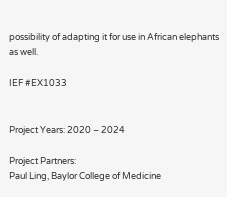possibility of adapting it for use in African elephants as well.

IEF #EX1033


Project Years: 2020 – 2024

Project Partners:
Paul Ling, Baylor College of Medicine